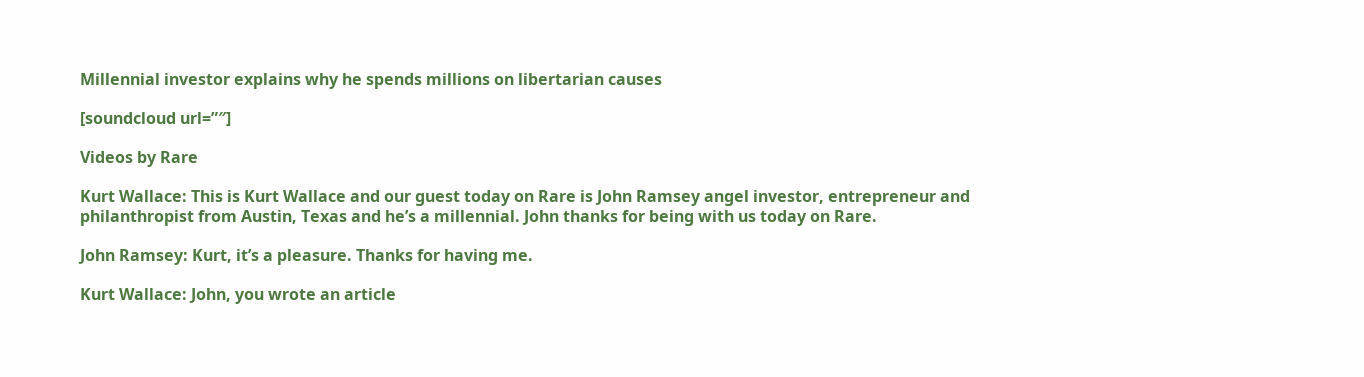Millennial investor explains why he spends millions on libertarian causes

[soundcloud url=”″]

Videos by Rare

Kurt Wallace: This is Kurt Wallace and our guest today on Rare is John Ramsey angel investor, entrepreneur and philanthropist from Austin, Texas and he’s a millennial. John thanks for being with us today on Rare.

John Ramsey: Kurt, it’s a pleasure. Thanks for having me.

Kurt Wallace: John, you wrote an article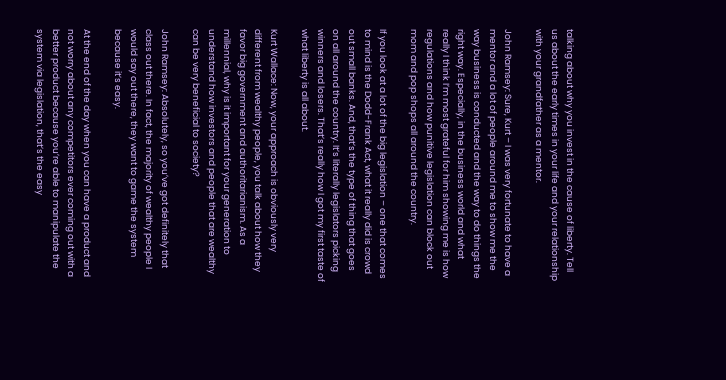talking about why you invest in the cause of liberty. Tell us about the early times in your life and your relationship with your grandfather as a mentor.

John Ramsey: Sure, Kurt – I was very fortunate to have a mentor and a lot of people around me to show me the way business is conducted and the way to do things the right way. Especially, in the business world and what really I think I’m most grateful for him showing me is how regulations and how punitive legislation can block out mom and pop shops all around the country.

If you look at a lot of the big legislation – one that comes to mind is the Dodd-Frank Act, what it really did is crowd out small banks. And, that’s the type of thing that goes on all around the country. It’s literally legislators picking winners and losers. That’s really how I got my first taste of what liberty is all about.

Kurt Wallace: Now, your approach is obviously very different from wealthy people, you talk about how they favor big government and authoritarianism. As a millennial, why is it important for your generation to understand how investors and people that are wealthy can be very beneficial to society?

John Ramsey: Absolutely, so you’ve got definitely that class out there. In fact, the majority of wealthy people I would say out there, they want to game the system because it’s easy.

At the end of the day when you can have a product and not worry about any competitors ever coming out with a better product because you’re able to manipulate the system via legislation, that’s the easy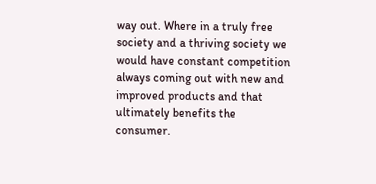way out. Where in a truly free society and a thriving society we would have constant competition always coming out with new and improved products and that ultimately benefits the consumer.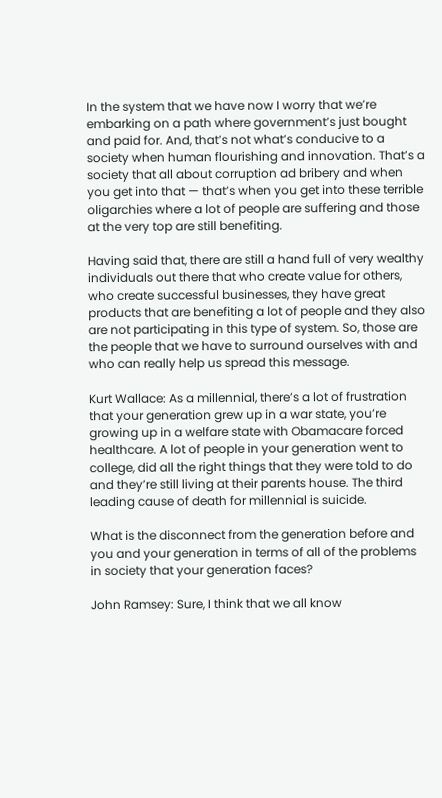In the system that we have now I worry that we’re embarking on a path where government’s just bought and paid for. And, that’s not what’s conducive to a society when human flourishing and innovation. That’s a society that all about corruption ad bribery and when you get into that — that’s when you get into these terrible oligarchies where a lot of people are suffering and those at the very top are still benefiting.

Having said that, there are still a hand full of very wealthy individuals out there that who create value for others, who create successful businesses, they have great products that are benefiting a lot of people and they also are not participating in this type of system. So, those are the people that we have to surround ourselves with and who can really help us spread this message.

Kurt Wallace: As a millennial, there’s a lot of frustration that your generation grew up in a war state, you’re growing up in a welfare state with Obamacare forced healthcare. A lot of people in your generation went to college, did all the right things that they were told to do and they’re still living at their parents house. The third leading cause of death for millennial is suicide.

What is the disconnect from the generation before and you and your generation in terms of all of the problems in society that your generation faces?

John Ramsey: Sure, I think that we all know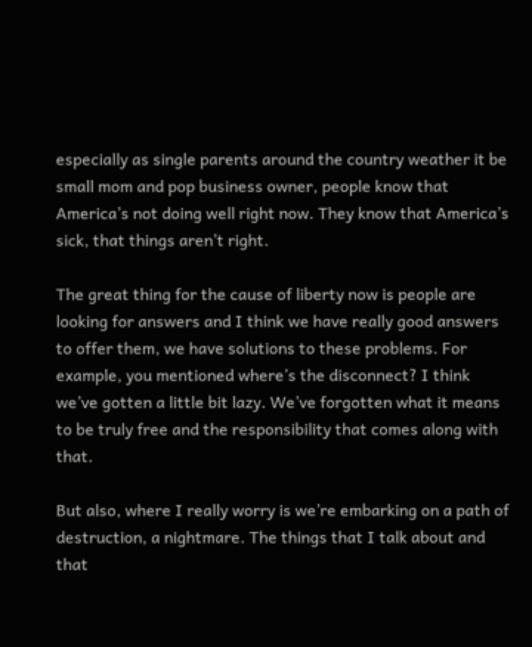especially as single parents around the country weather it be small mom and pop business owner, people know that America’s not doing well right now. They know that America’s sick, that things aren’t right.

The great thing for the cause of liberty now is people are looking for answers and I think we have really good answers to offer them, we have solutions to these problems. For example, you mentioned where’s the disconnect? I think we’ve gotten a little bit lazy. We’ve forgotten what it means to be truly free and the responsibility that comes along with that.

But also, where I really worry is we’re embarking on a path of destruction, a nightmare. The things that I talk about and that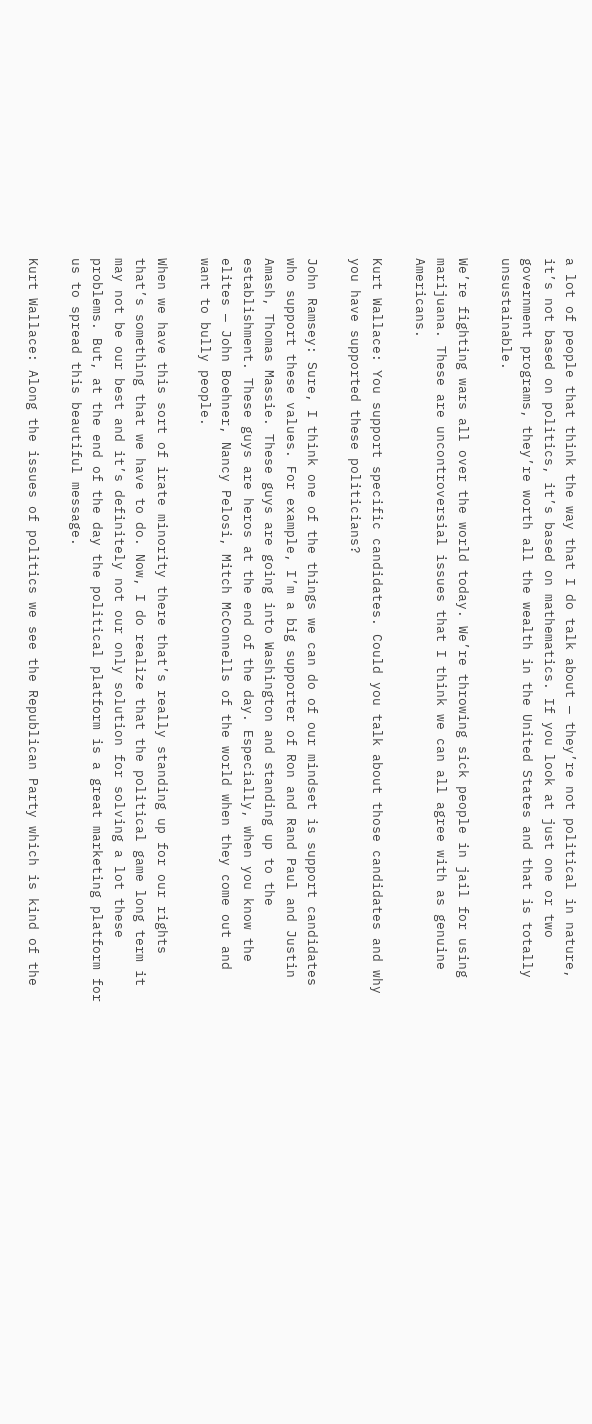a lot of people that think the way that I do talk about — they’re not political in nature, it’s not based on politics, it’s based on mathematics. If you look at just one or two government programs, they’re worth all the wealth in the United States and that is totally unsustainable.

We’re fighting wars all over the world today. We’re throwing sick people in jail for using marijuana. These are uncontroversial issues that I think we can all agree with as genuine Americans.

Kurt Wallace: You support specific candidates. Could you talk about those candidates and why you have supported these politicians?

John Ramsey: Sure, I think one of the things we can do of our mindset is support candidates who support these values. For example, I’m a big supporter of Ron and Rand Paul and Justin Amash, Thomas Massie. These guys are going into Washington and standing up to the establishment. These guys are heros at the end of the day. Especially, when you know the elites — John Boehner, Nancy Pelosi, Mitch McConnells of the world when they come out and want to bully people.

When we have this sort of irate minority there that’s really standing up for our rights that’s something that we have to do. Now, I do realize that the political game long term it may not be our best and it’s definitely not our only solution for solving a lot these problems. But, at the end of the day the political platform is a great marketing platform for us to spread this beautiful message.

Kurt Wallace: Along the issues of politics we see the Republican Party which is kind of the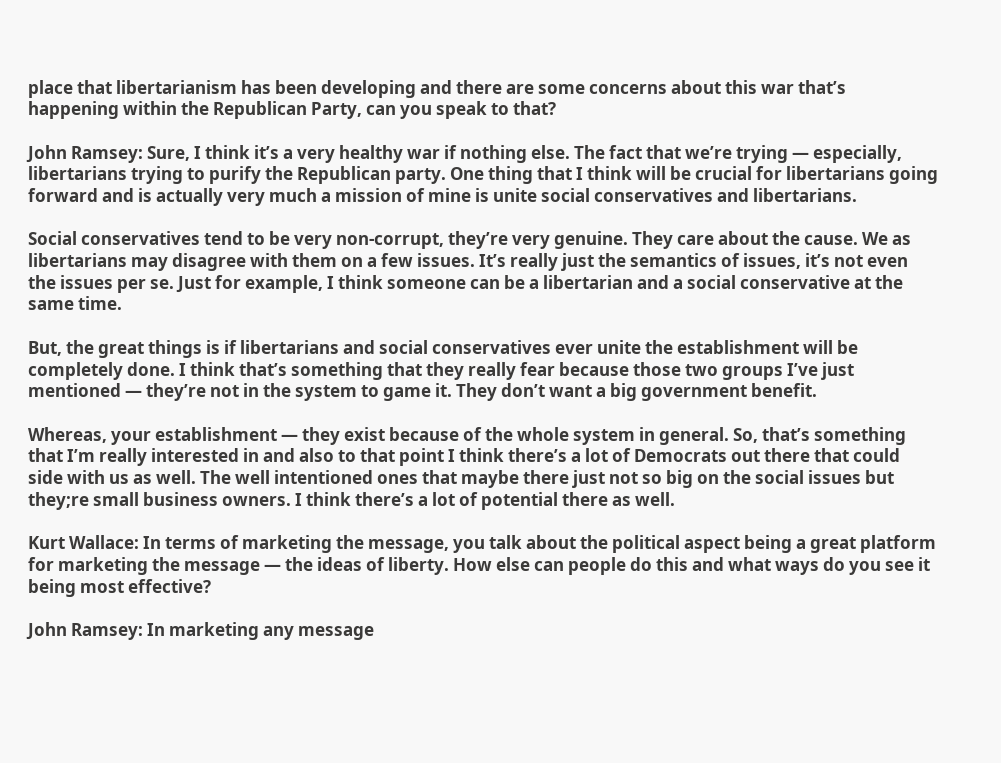place that libertarianism has been developing and there are some concerns about this war that’s happening within the Republican Party, can you speak to that?

John Ramsey: Sure, I think it’s a very healthy war if nothing else. The fact that we’re trying — especially, libertarians trying to purify the Republican party. One thing that I think will be crucial for libertarians going forward and is actually very much a mission of mine is unite social conservatives and libertarians.

Social conservatives tend to be very non-corrupt, they’re very genuine. They care about the cause. We as libertarians may disagree with them on a few issues. It’s really just the semantics of issues, it’s not even the issues per se. Just for example, I think someone can be a libertarian and a social conservative at the same time.

But, the great things is if libertarians and social conservatives ever unite the establishment will be completely done. I think that’s something that they really fear because those two groups I’ve just mentioned — they’re not in the system to game it. They don’t want a big government benefit.

Whereas, your establishment — they exist because of the whole system in general. So, that’s something that I’m really interested in and also to that point I think there’s a lot of Democrats out there that could side with us as well. The well intentioned ones that maybe there just not so big on the social issues but they;re small business owners. I think there’s a lot of potential there as well.

Kurt Wallace: In terms of marketing the message, you talk about the political aspect being a great platform for marketing the message — the ideas of liberty. How else can people do this and what ways do you see it being most effective?

John Ramsey: In marketing any message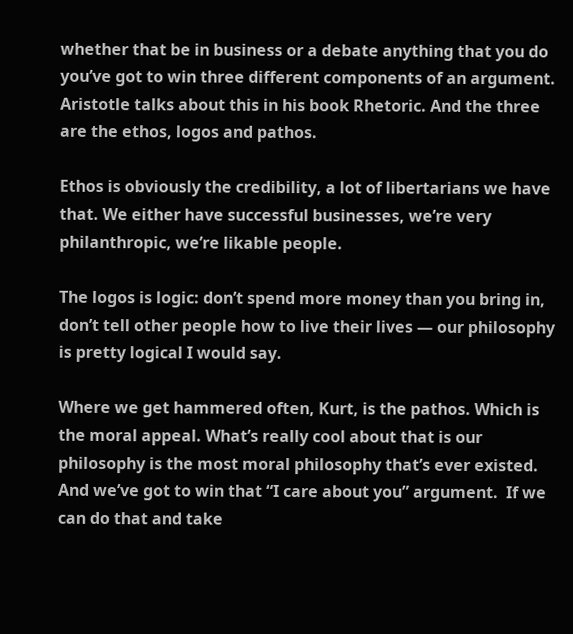whether that be in business or a debate anything that you do you’ve got to win three different components of an argument. Aristotle talks about this in his book Rhetoric. And the three are the ethos, logos and pathos.

Ethos is obviously the credibility, a lot of libertarians we have that. We either have successful businesses, we’re very philanthropic, we’re likable people.

The logos is logic: don’t spend more money than you bring in, don’t tell other people how to live their lives — our philosophy is pretty logical I would say.

Where we get hammered often, Kurt, is the pathos. Which is the moral appeal. What’s really cool about that is our philosophy is the most moral philosophy that’s ever existed. And we’ve got to win that “I care about you” argument.  If we can do that and take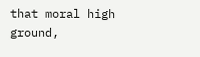that moral high ground,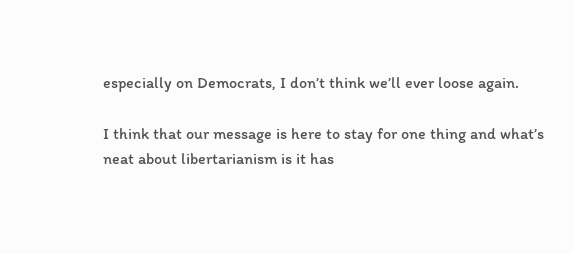especially on Democrats, I don’t think we’ll ever loose again.

I think that our message is here to stay for one thing and what’s neat about libertarianism is it has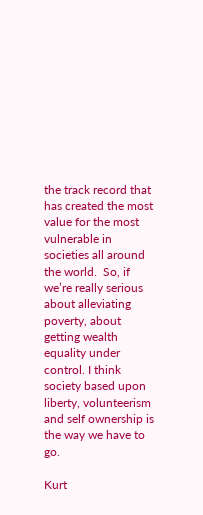the track record that has created the most value for the most vulnerable in societies all around the world.  So, if we’re really serious about alleviating poverty, about getting wealth equality under control. I think society based upon liberty, volunteerism and self ownership is the way we have to go.

Kurt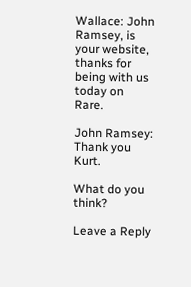Wallace: John Ramsey, is your website, thanks for being with us today on Rare.

John Ramsey: Thank you Kurt.

What do you think?

Leave a Reply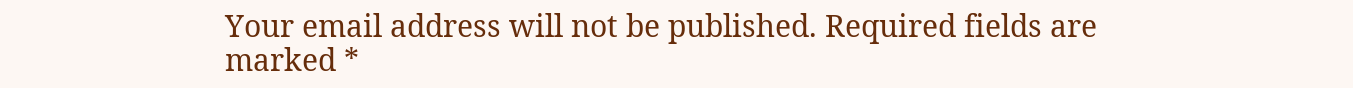Your email address will not be published. Required fields are marked *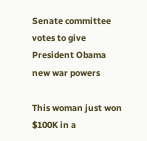Senate committee votes to give President Obama new war powers

This woman just won $100K in a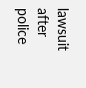lawsuit after police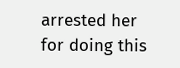arrested her for doing this